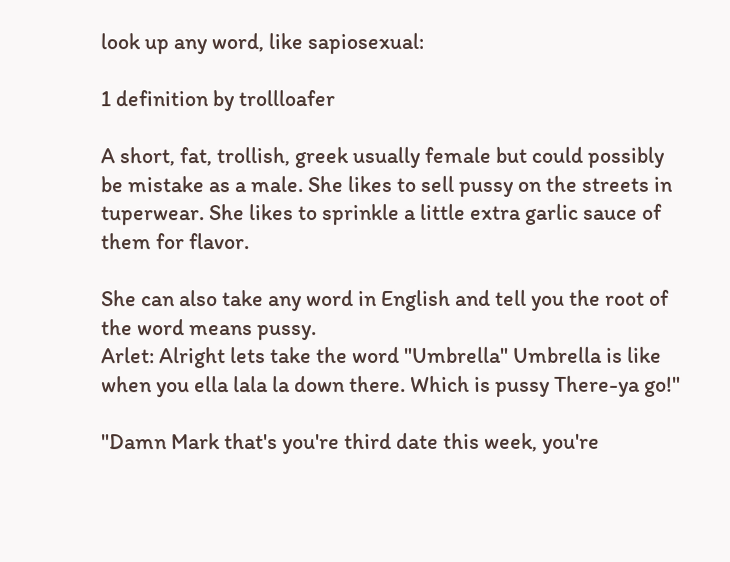look up any word, like sapiosexual:

1 definition by trollloafer

A short, fat, trollish, greek usually female but could possibly be mistake as a male. She likes to sell pussy on the streets in tuperwear. She likes to sprinkle a little extra garlic sauce of them for flavor.

She can also take any word in English and tell you the root of the word means pussy.
Arlet: Alright lets take the word "Umbrella" Umbrella is like when you ella lala la down there. Which is pussy There-ya go!"

"Damn Mark that's you're third date this week, you're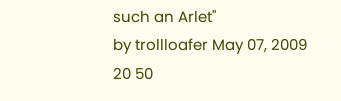such an Arlet"
by trollloafer May 07, 2009
20 50